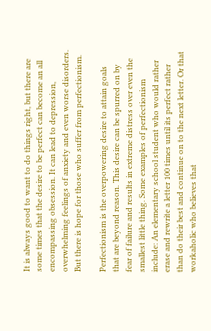It is always good to want to do things right, but there are some times that the desire to be perfect can become an all encompassing obsession. It can lead to depression, overwhelming feelings of anxiety and even worse disorders. But there is hope for those who suffer from perfectionism.

Perfectionism is the overpowering desire to attain goals that are beyond reason. This desire can be spurred on by fear of failure and results in extreme distress over even the smallest little thing. Some examples of perfectionism include: An elementary school student who would rather erase and rewrite a letter 100 times until its perfect rather than do their best and continue on to the next letter. Or that workaholic who believes that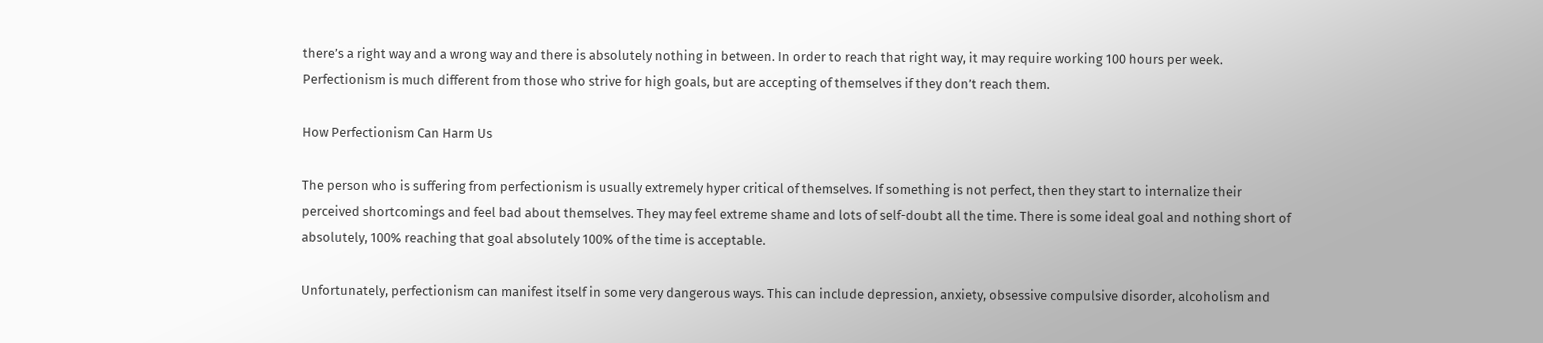there’s a right way and a wrong way and there is absolutely nothing in between. In order to reach that right way, it may require working 100 hours per week. Perfectionism is much different from those who strive for high goals, but are accepting of themselves if they don’t reach them.

How Perfectionism Can Harm Us

The person who is suffering from perfectionism is usually extremely hyper critical of themselves. If something is not perfect, then they start to internalize their perceived shortcomings and feel bad about themselves. They may feel extreme shame and lots of self-doubt all the time. There is some ideal goal and nothing short of absolutely, 100% reaching that goal absolutely 100% of the time is acceptable.

Unfortunately, perfectionism can manifest itself in some very dangerous ways. This can include depression, anxiety, obsessive compulsive disorder, alcoholism and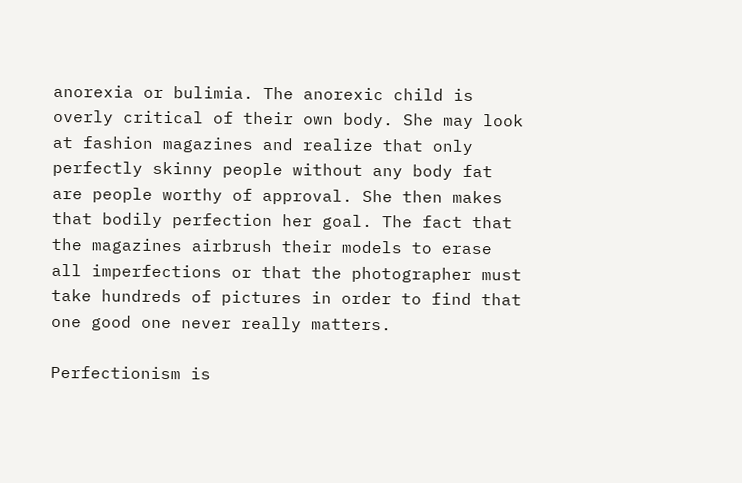anorexia or bulimia. The anorexic child is overly critical of their own body. She may look at fashion magazines and realize that only perfectly skinny people without any body fat are people worthy of approval. She then makes that bodily perfection her goal. The fact that the magazines airbrush their models to erase all imperfections or that the photographer must take hundreds of pictures in order to find that one good one never really matters.

Perfectionism is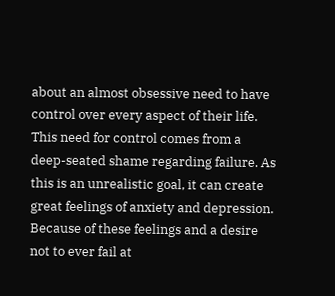about an almost obsessive need to have control over every aspect of their life. This need for control comes from a deep-seated shame regarding failure. As this is an unrealistic goal, it can create great feelings of anxiety and depression. Because of these feelings and a desire not to ever fail at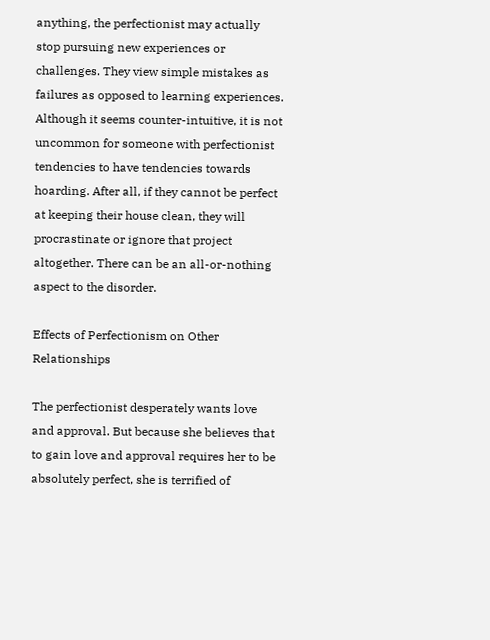anything, the perfectionist may actually stop pursuing new experiences or challenges. They view simple mistakes as failures as opposed to learning experiences. Although it seems counter-intuitive, it is not uncommon for someone with perfectionist tendencies to have tendencies towards hoarding. After all, if they cannot be perfect at keeping their house clean, they will procrastinate or ignore that project altogether. There can be an all-or-nothing aspect to the disorder.

Effects of Perfectionism on Other Relationships

The perfectionist desperately wants love and approval. But because she believes that to gain love and approval requires her to be absolutely perfect, she is terrified of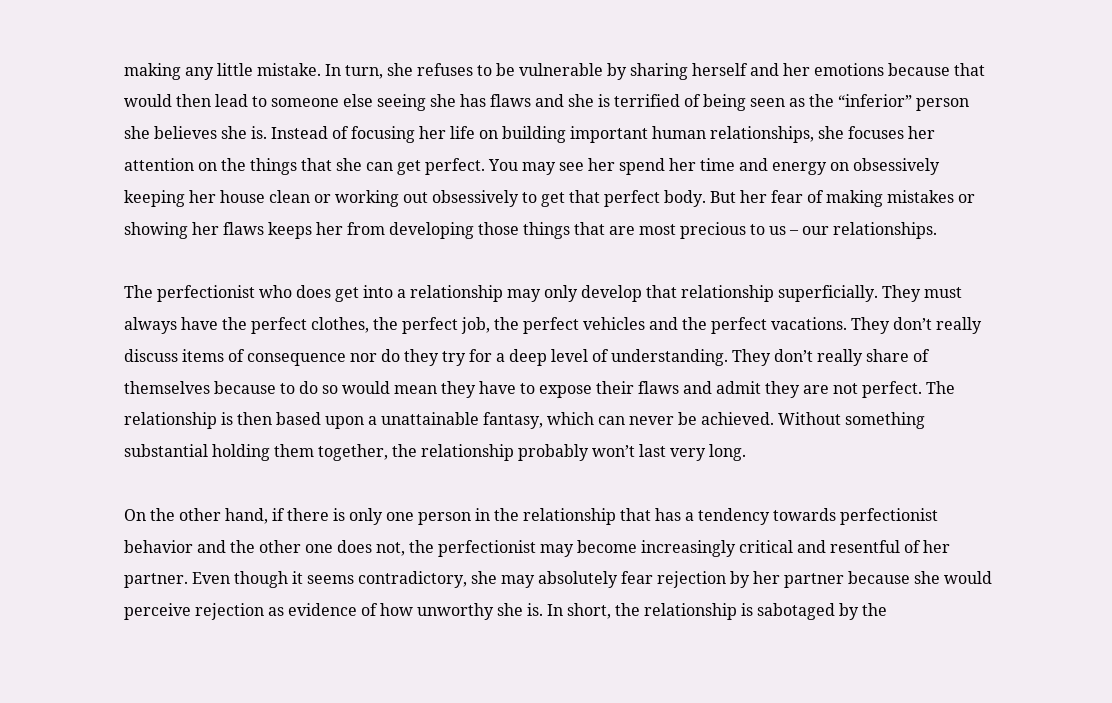making any little mistake. In turn, she refuses to be vulnerable by sharing herself and her emotions because that would then lead to someone else seeing she has flaws and she is terrified of being seen as the “inferior” person she believes she is. Instead of focusing her life on building important human relationships, she focuses her attention on the things that she can get perfect. You may see her spend her time and energy on obsessively keeping her house clean or working out obsessively to get that perfect body. But her fear of making mistakes or showing her flaws keeps her from developing those things that are most precious to us – our relationships.

The perfectionist who does get into a relationship may only develop that relationship superficially. They must always have the perfect clothes, the perfect job, the perfect vehicles and the perfect vacations. They don’t really discuss items of consequence nor do they try for a deep level of understanding. They don’t really share of themselves because to do so would mean they have to expose their flaws and admit they are not perfect. The relationship is then based upon a unattainable fantasy, which can never be achieved. Without something substantial holding them together, the relationship probably won’t last very long.

On the other hand, if there is only one person in the relationship that has a tendency towards perfectionist behavior and the other one does not, the perfectionist may become increasingly critical and resentful of her partner. Even though it seems contradictory, she may absolutely fear rejection by her partner because she would perceive rejection as evidence of how unworthy she is. In short, the relationship is sabotaged by the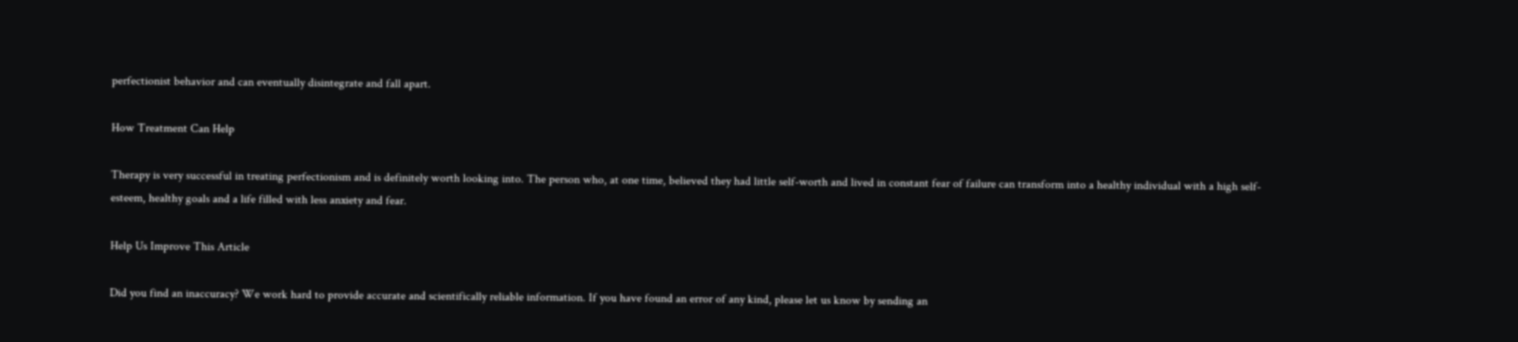perfectionist behavior and can eventually disintegrate and fall apart.

How Treatment Can Help

Therapy is very successful in treating perfectionism and is definitely worth looking into. The person who, at one time, believed they had little self-worth and lived in constant fear of failure can transform into a healthy individual with a high self-esteem, healthy goals and a life filled with less anxiety and fear.

Help Us Improve This Article

Did you find an inaccuracy? We work hard to provide accurate and scientifically reliable information. If you have found an error of any kind, please let us know by sending an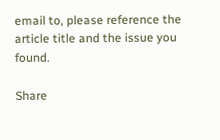email to, please reference the article title and the issue you found.

Share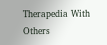Therapedia With Others